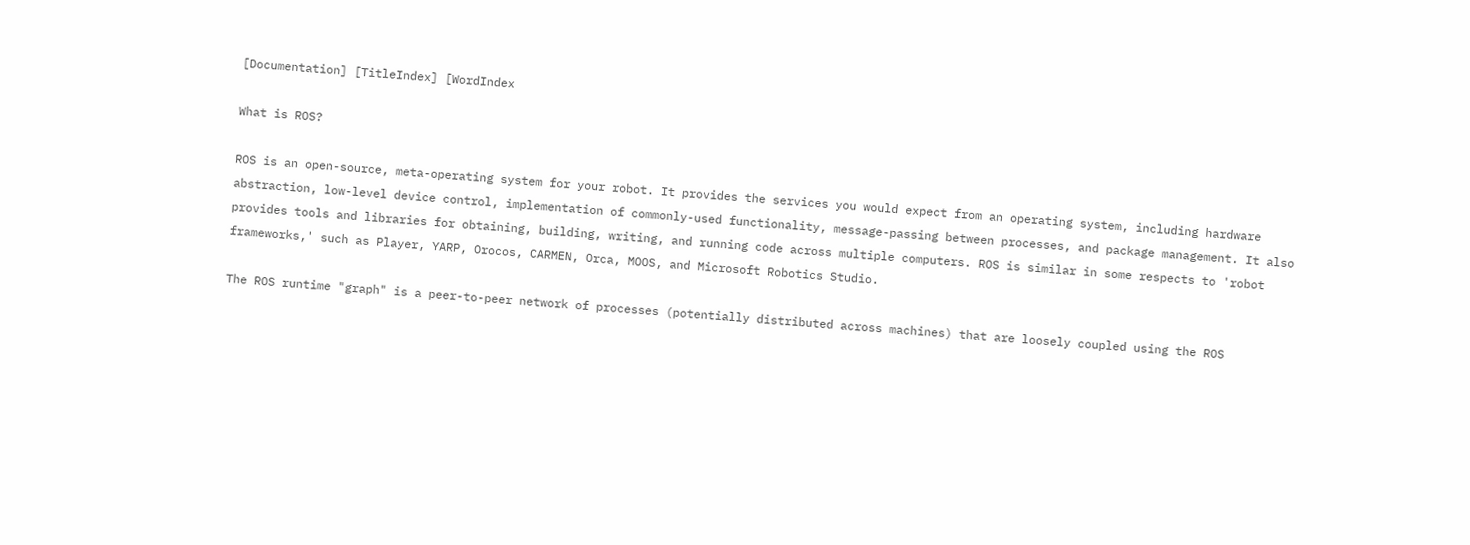[Documentation] [TitleIndex] [WordIndex

What is ROS?

ROS is an open-source, meta-operating system for your robot. It provides the services you would expect from an operating system, including hardware abstraction, low-level device control, implementation of commonly-used functionality, message-passing between processes, and package management. It also provides tools and libraries for obtaining, building, writing, and running code across multiple computers. ROS is similar in some respects to 'robot frameworks,' such as Player, YARP, Orocos, CARMEN, Orca, MOOS, and Microsoft Robotics Studio.

The ROS runtime "graph" is a peer-to-peer network of processes (potentially distributed across machines) that are loosely coupled using the ROS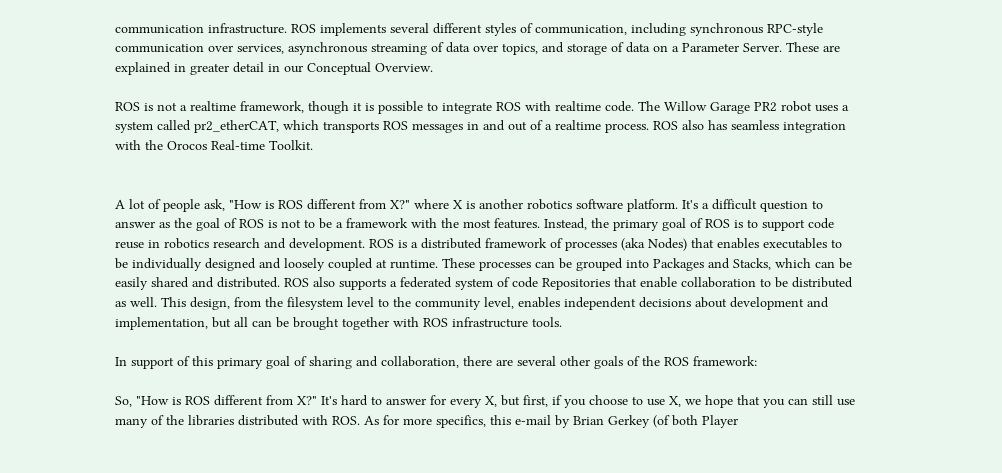communication infrastructure. ROS implements several different styles of communication, including synchronous RPC-style communication over services, asynchronous streaming of data over topics, and storage of data on a Parameter Server. These are explained in greater detail in our Conceptual Overview.

ROS is not a realtime framework, though it is possible to integrate ROS with realtime code. The Willow Garage PR2 robot uses a system called pr2_etherCAT, which transports ROS messages in and out of a realtime process. ROS also has seamless integration with the Orocos Real-time Toolkit.


A lot of people ask, "How is ROS different from X?" where X is another robotics software platform. It's a difficult question to answer as the goal of ROS is not to be a framework with the most features. Instead, the primary goal of ROS is to support code reuse in robotics research and development. ROS is a distributed framework of processes (aka Nodes) that enables executables to be individually designed and loosely coupled at runtime. These processes can be grouped into Packages and Stacks, which can be easily shared and distributed. ROS also supports a federated system of code Repositories that enable collaboration to be distributed as well. This design, from the filesystem level to the community level, enables independent decisions about development and implementation, but all can be brought together with ROS infrastructure tools.

In support of this primary goal of sharing and collaboration, there are several other goals of the ROS framework:

So, "How is ROS different from X?" It's hard to answer for every X, but first, if you choose to use X, we hope that you can still use many of the libraries distributed with ROS. As for more specifics, this e-mail by Brian Gerkey (of both Player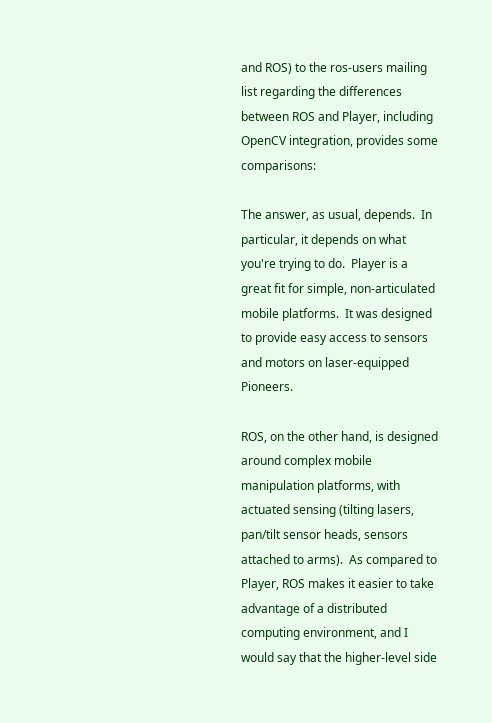and ROS) to the ros-users mailing list regarding the differences between ROS and Player, including OpenCV integration, provides some comparisons:

The answer, as usual, depends.  In particular, it depends on what you're trying to do.  Player is a great fit for simple, non-articulated mobile platforms.  It was designed to provide easy access to sensors and motors on laser-equipped Pioneers.

ROS, on the other hand, is designed around complex mobile manipulation platforms, with actuated sensing (tilting lasers, pan/tilt sensor heads, sensors attached to arms).  As compared to Player, ROS makes it easier to take advantage of a distributed computing environment, and I would say that the higher-level side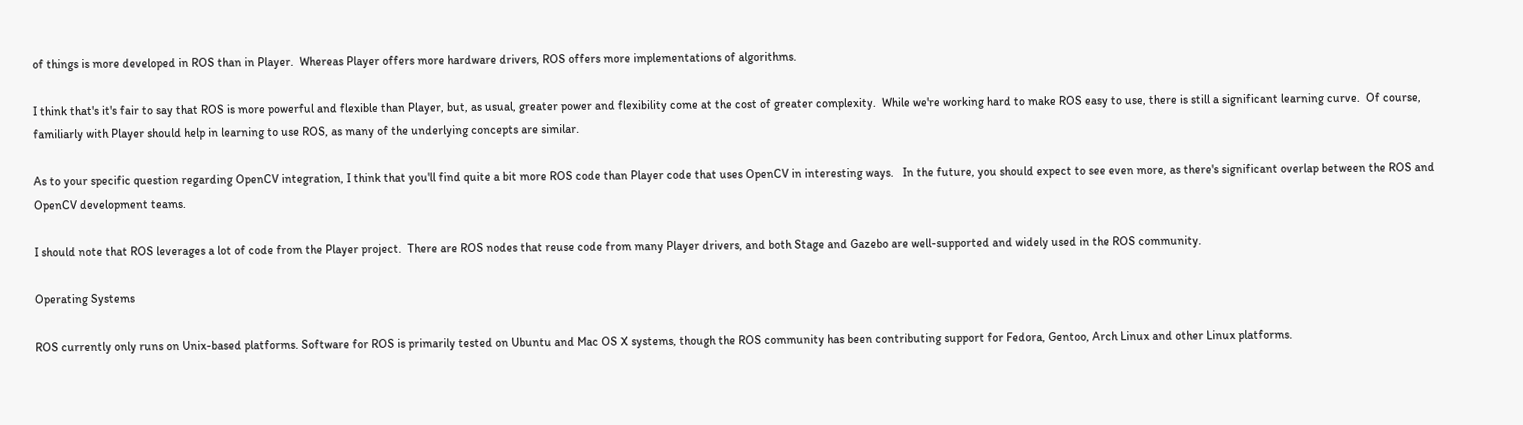of things is more developed in ROS than in Player.  Whereas Player offers more hardware drivers, ROS offers more implementations of algorithms.

I think that's it's fair to say that ROS is more powerful and flexible than Player, but, as usual, greater power and flexibility come at the cost of greater complexity.  While we're working hard to make ROS easy to use, there is still a significant learning curve.  Of course, familiarly with Player should help in learning to use ROS, as many of the underlying concepts are similar.

As to your specific question regarding OpenCV integration, I think that you'll find quite a bit more ROS code than Player code that uses OpenCV in interesting ways.   In the future, you should expect to see even more, as there's significant overlap between the ROS and OpenCV development teams.

I should note that ROS leverages a lot of code from the Player project.  There are ROS nodes that reuse code from many Player drivers, and both Stage and Gazebo are well-supported and widely used in the ROS community.

Operating Systems

ROS currently only runs on Unix-based platforms. Software for ROS is primarily tested on Ubuntu and Mac OS X systems, though the ROS community has been contributing support for Fedora, Gentoo, Arch Linux and other Linux platforms.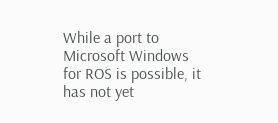While a port to Microsoft Windows for ROS is possible, it has not yet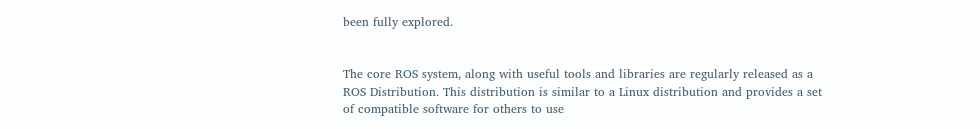been fully explored.


The core ROS system, along with useful tools and libraries are regularly released as a ROS Distribution. This distribution is similar to a Linux distribution and provides a set of compatible software for others to use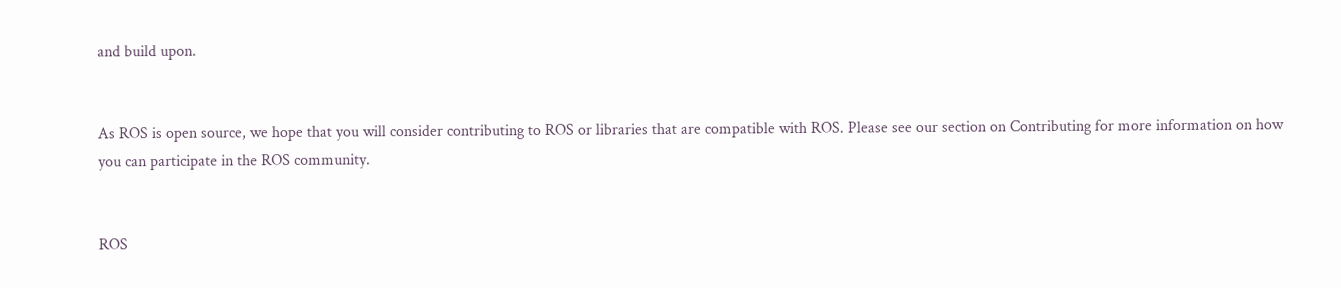and build upon.


As ROS is open source, we hope that you will consider contributing to ROS or libraries that are compatible with ROS. Please see our section on Contributing for more information on how you can participate in the ROS community.


ROS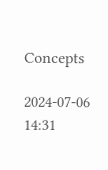Concepts

2024-07-06 14:31